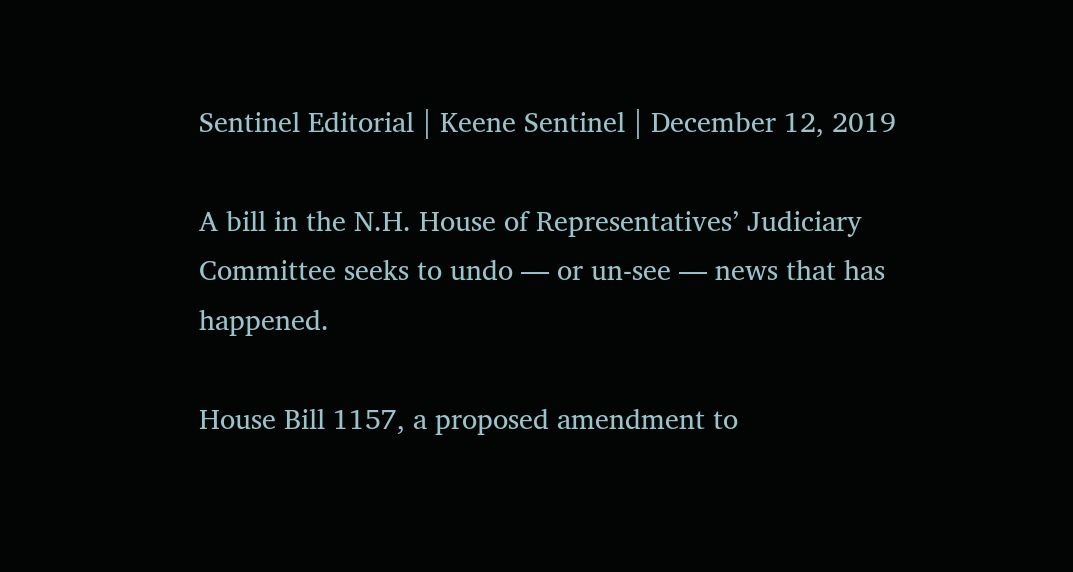Sentinel Editorial | Keene Sentinel | December 12, 2019

A bill in the N.H. House of Representatives’ Judiciary Committee seeks to undo — or un-see — news that has happened.

House Bill 1157, a proposed amendment to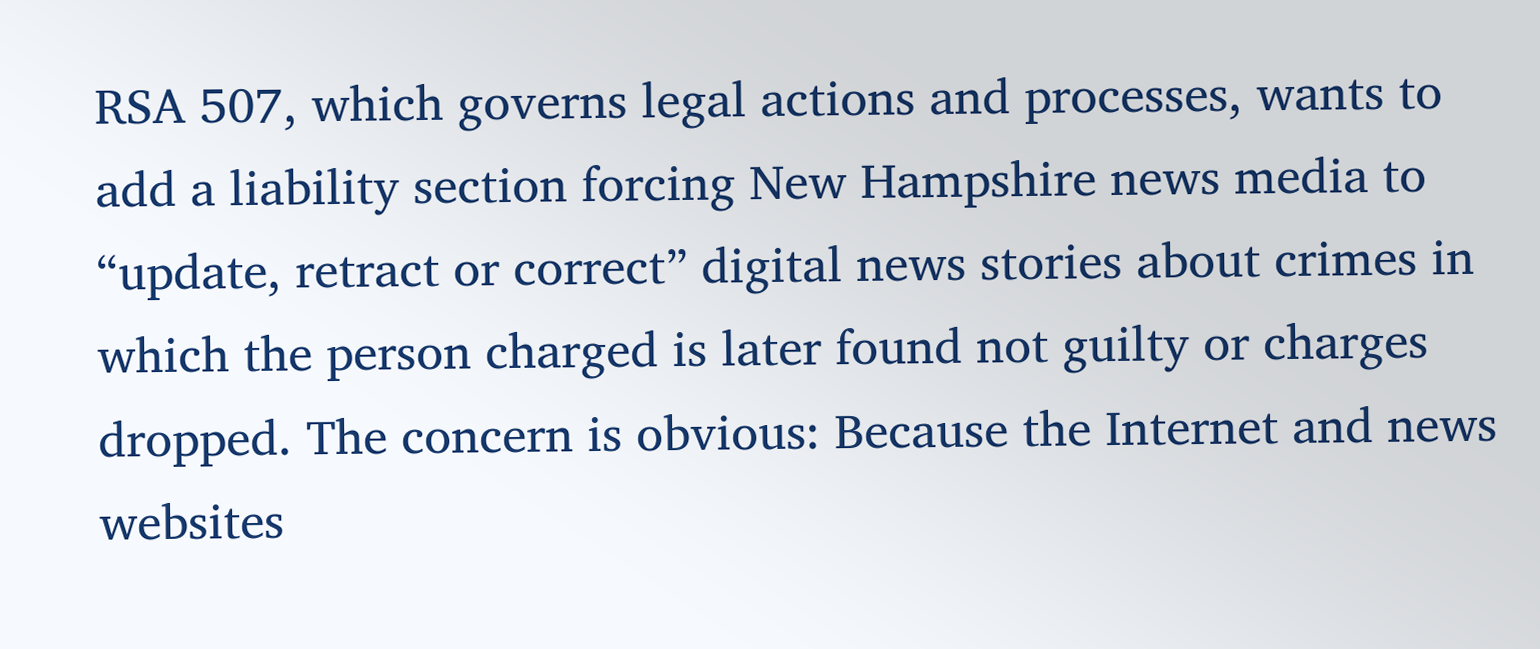RSA 507, which governs legal actions and processes, wants to add a liability section forcing New Hampshire news media to “update, retract or correct” digital news stories about crimes in which the person charged is later found not guilty or charges dropped. The concern is obvious: Because the Internet and news websites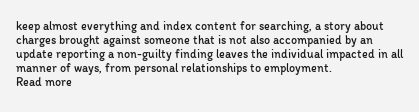keep almost everything and index content for searching, a story about charges brought against someone that is not also accompanied by an update reporting a non-guilty finding leaves the individual impacted in all manner of ways, from personal relationships to employment.
Read more